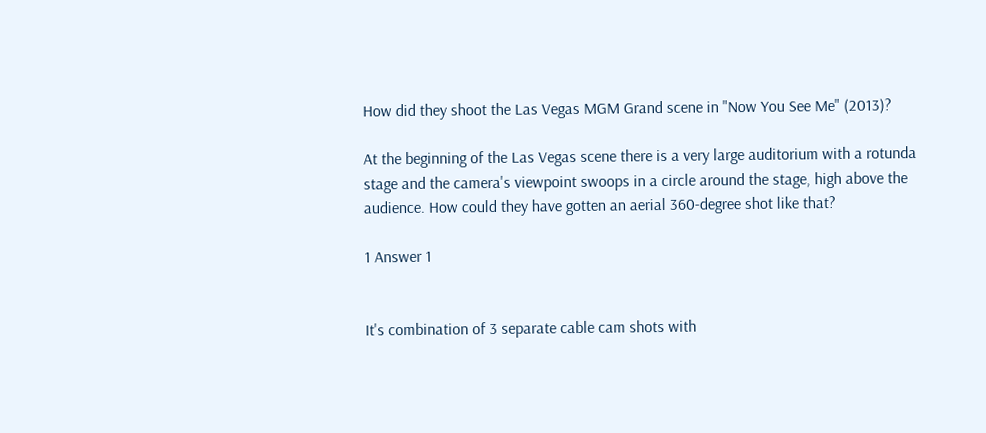How did they shoot the Las Vegas MGM Grand scene in "Now You See Me" (2013)?

At the beginning of the Las Vegas scene there is a very large auditorium with a rotunda stage and the camera's viewpoint swoops in a circle around the stage, high above the audience. How could they have gotten an aerial 360-degree shot like that?

1 Answer 1


It's combination of 3 separate cable cam shots with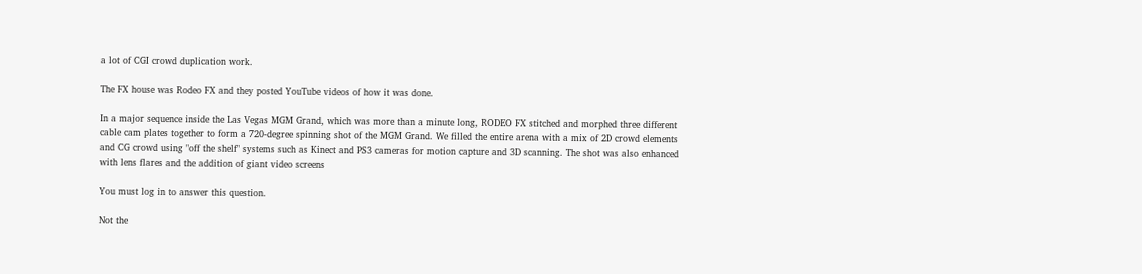a lot of CGI crowd duplication work.

The FX house was Rodeo FX and they posted YouTube videos of how it was done.

In a major sequence inside the Las Vegas MGM Grand, which was more than a minute long, RODEO FX stitched and morphed three different cable cam plates together to form a 720-degree spinning shot of the MGM Grand. We filled the entire arena with a mix of 2D crowd elements and CG crowd using "off the shelf" systems such as Kinect and PS3 cameras for motion capture and 3D scanning. The shot was also enhanced with lens flares and the addition of giant video screens

You must log in to answer this question.

Not the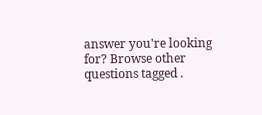answer you're looking for? Browse other questions tagged .